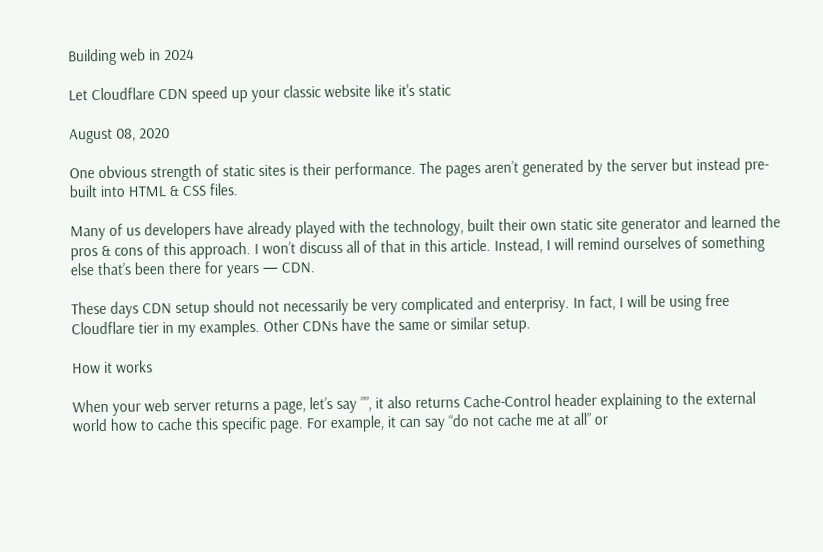Building web in 2024

Let Cloudflare CDN speed up your classic website like it's static

August 08, 2020

One obvious strength of static sites is their performance. The pages aren’t generated by the server but instead pre-built into HTML & CSS files.

Many of us developers have already played with the technology, built their own static site generator and learned the pros & cons of this approach. I won’t discuss all of that in this article. Instead, I will remind ourselves of something else that’s been there for years — CDN.

These days CDN setup should not necessarily be very complicated and enterprisy. In fact, I will be using free Cloudflare tier in my examples. Other CDNs have the same or similar setup.

How it works

When your web server returns a page, let’s say ””, it also returns Cache-Control header explaining to the external world how to cache this specific page. For example, it can say “do not cache me at all” or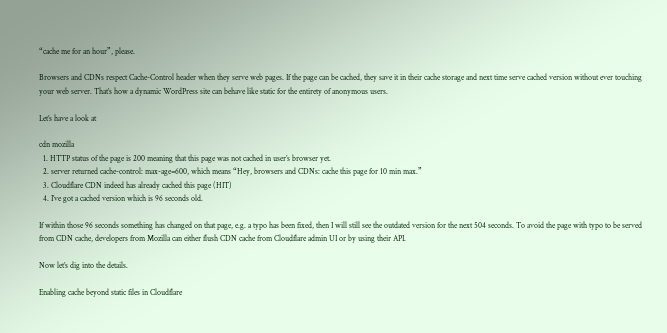“cache me for an hour”, please.

Browsers and CDNs respect Cache-Control header when they serve web pages. If the page can be cached, they save it in their cache storage and next time serve cached version without ever touching your web server. That’s how a dynamic WordPress site can behave like static for the entirety of anonymous users.

Let’s have a look at

cdn mozilla
  1. HTTP status of the page is 200 meaning that this page was not cached in user’s browser yet.
  2. server returned cache-control: max-age=600, which means “Hey, browsers and CDNs: cache this page for 10 min max.”
  3. Cloudflare CDN indeed has already cached this page (HIT)
  4. I’ve got a cached version which is 96 seconds old.

If within those 96 seconds something has changed on that page, e.g. a typo has been fixed, then I will still see the outdated version for the next 504 seconds. To avoid the page with typo to be served from CDN cache, developers from Mozilla can either flush CDN cache from Cloudflare admin UI or by using their API.

Now let’s dig into the details.

Enabling cache beyond static files in Cloudflare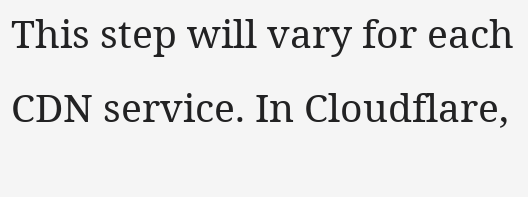This step will vary for each CDN service. In Cloudflare,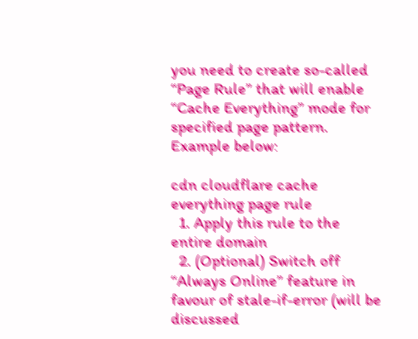you need to create so-called “Page Rule” that will enable “Cache Everything” mode for specified page pattern. Example below:

cdn cloudflare cache everything page rule
  1. Apply this rule to the entire domain
  2. (Optional) Switch off “Always Online” feature in favour of stale-if-error (will be discussed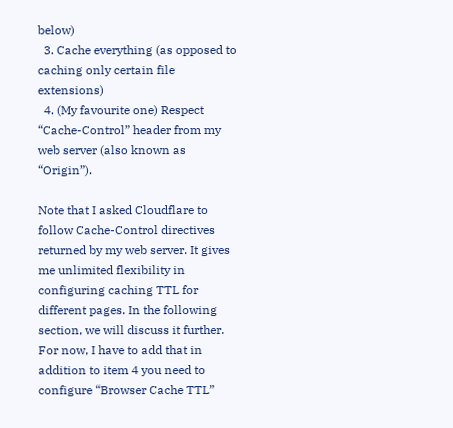below)
  3. Cache everything (as opposed to caching only certain file extensions)
  4. (My favourite one) Respect “Cache-Control” header from my web server (also known as “Origin”).

Note that I asked Cloudflare to follow Cache-Control directives returned by my web server. It gives me unlimited flexibility in configuring caching TTL for different pages. In the following section, we will discuss it further. For now, I have to add that in addition to item 4 you need to configure “Browser Cache TTL”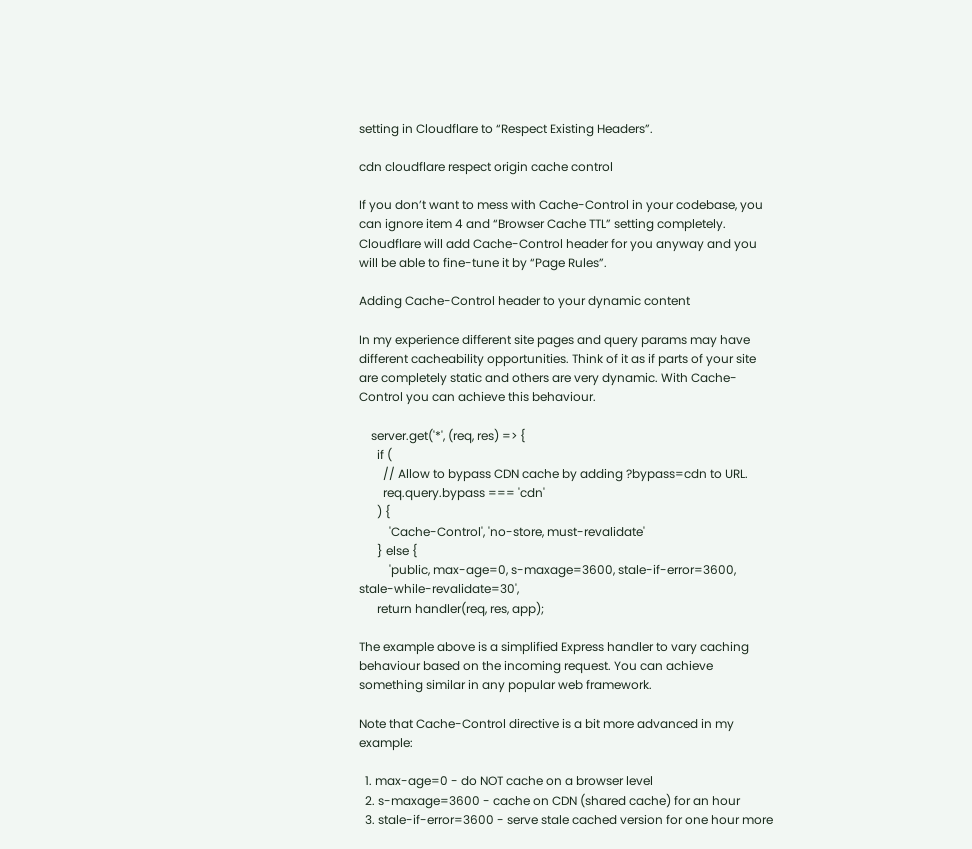setting in Cloudflare to “Respect Existing Headers”.

cdn cloudflare respect origin cache control

If you don’t want to mess with Cache-Control in your codebase, you can ignore item 4 and “Browser Cache TTL” setting completely. Cloudflare will add Cache-Control header for you anyway and you will be able to fine-tune it by “Page Rules”.

Adding Cache-Control header to your dynamic content

In my experience different site pages and query params may have different cacheability opportunities. Think of it as if parts of your site are completely static and others are very dynamic. With Cache-Control you can achieve this behaviour.

    server.get('*', (req, res) => {
      if (
        // Allow to bypass CDN cache by adding ?bypass=cdn to URL.
        req.query.bypass === 'cdn'
      ) {
          'Cache-Control', 'no-store, must-revalidate'
      } else {
          'public, max-age=0, s-maxage=3600, stale-if-error=3600, stale-while-revalidate=30',
      return handler(req, res, app);

The example above is a simplified Express handler to vary caching behaviour based on the incoming request. You can achieve something similar in any popular web framework.

Note that Cache-Control directive is a bit more advanced in my example:

  1. max-age=0 - do NOT cache on a browser level
  2. s-maxage=3600 - cache on CDN (shared cache) for an hour
  3. stale-if-error=3600 - serve stale cached version for one hour more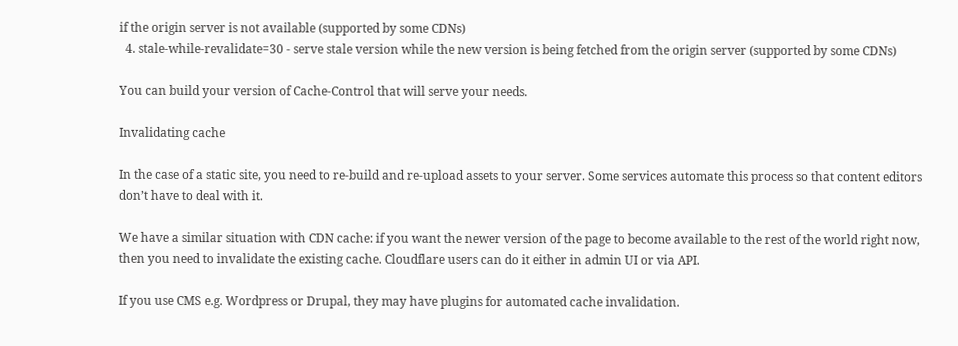if the origin server is not available (supported by some CDNs)
  4. stale-while-revalidate=30 - serve stale version while the new version is being fetched from the origin server (supported by some CDNs)

You can build your version of Cache-Control that will serve your needs.

Invalidating cache

In the case of a static site, you need to re-build and re-upload assets to your server. Some services automate this process so that content editors don’t have to deal with it.

We have a similar situation with CDN cache: if you want the newer version of the page to become available to the rest of the world right now, then you need to invalidate the existing cache. Cloudflare users can do it either in admin UI or via API.

If you use CMS e.g. Wordpress or Drupal, they may have plugins for automated cache invalidation.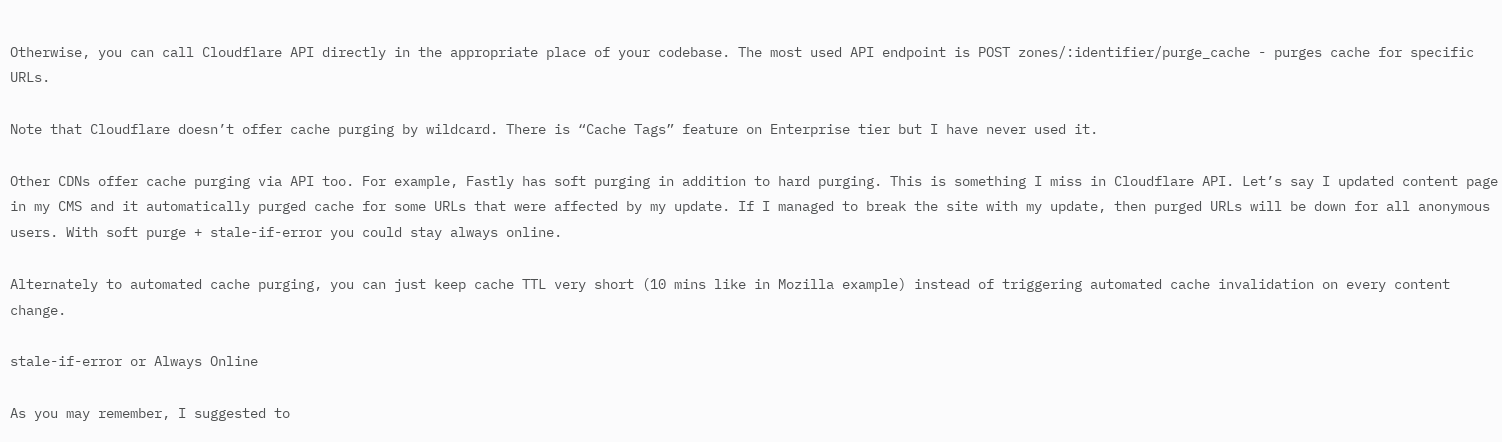Otherwise, you can call Cloudflare API directly in the appropriate place of your codebase. The most used API endpoint is POST zones/:identifier/purge_cache - purges cache for specific URLs.

Note that Cloudflare doesn’t offer cache purging by wildcard. There is “Cache Tags” feature on Enterprise tier but I have never used it.

Other CDNs offer cache purging via API too. For example, Fastly has soft purging in addition to hard purging. This is something I miss in Cloudflare API. Let’s say I updated content page in my CMS and it automatically purged cache for some URLs that were affected by my update. If I managed to break the site with my update, then purged URLs will be down for all anonymous users. With soft purge + stale-if-error you could stay always online.

Alternately to automated cache purging, you can just keep cache TTL very short (10 mins like in Mozilla example) instead of triggering automated cache invalidation on every content change.

stale-if-error or Always Online

As you may remember, I suggested to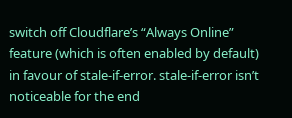switch off Cloudflare’s “Always Online” feature (which is often enabled by default) in favour of stale-if-error. stale-if-error isn’t noticeable for the end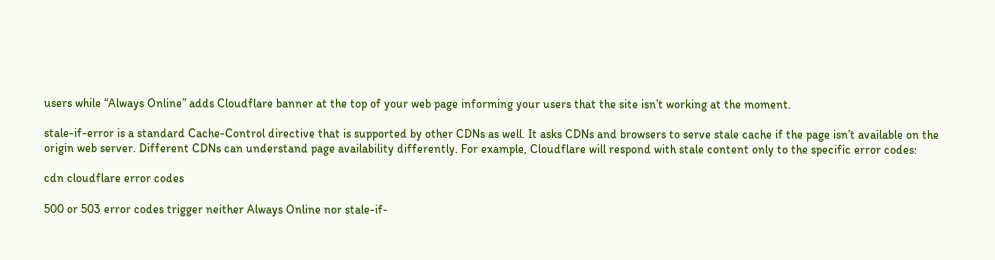users while “Always Online” adds Cloudflare banner at the top of your web page informing your users that the site isn’t working at the moment.

stale-if-error is a standard Cache-Control directive that is supported by other CDNs as well. It asks CDNs and browsers to serve stale cache if the page isn’t available on the origin web server. Different CDNs can understand page availability differently. For example, Cloudflare will respond with stale content only to the specific error codes:

cdn cloudflare error codes

500 or 503 error codes trigger neither Always Online nor stale-if-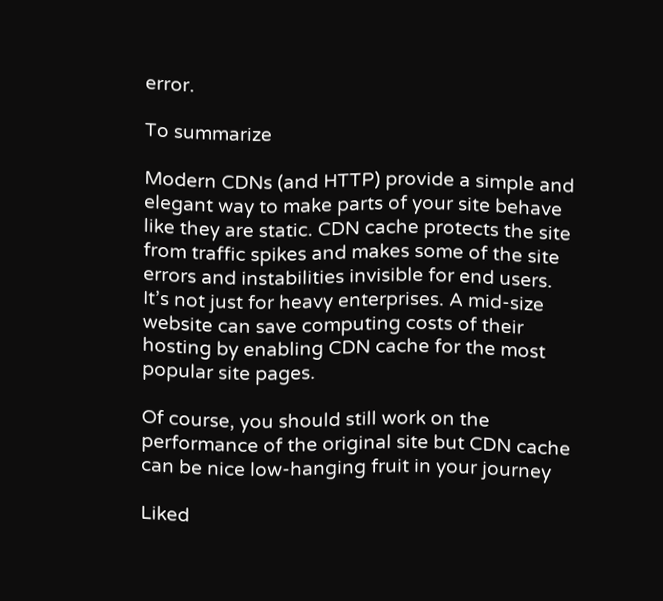error.

To summarize

Modern CDNs (and HTTP) provide a simple and elegant way to make parts of your site behave like they are static. CDN cache protects the site from traffic spikes and makes some of the site errors and instabilities invisible for end users. It’s not just for heavy enterprises. A mid-size website can save computing costs of their hosting by enabling CDN cache for the most popular site pages.

Of course, you should still work on the performance of the original site but CDN cache can be nice low-hanging fruit in your journey

Liked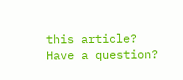this article? Have a question?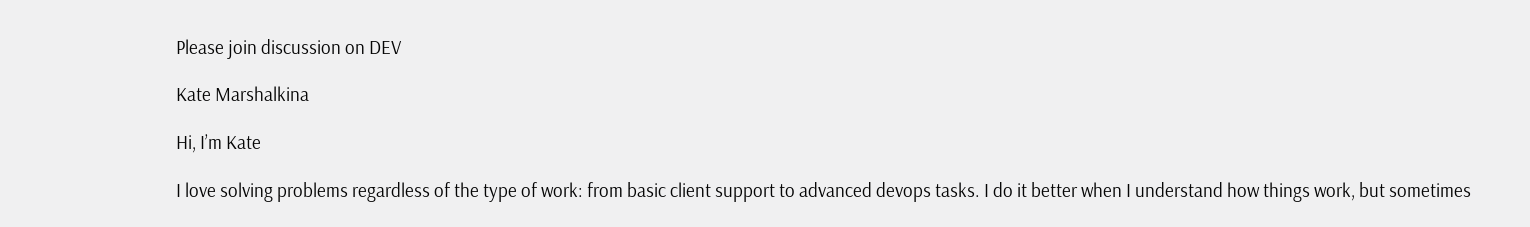Please join discussion on DEV

Kate Marshalkina

Hi, I’m Kate

I love solving problems regardless of the type of work: from basic client support to advanced devops tasks. I do it better when I understand how things work, but sometimes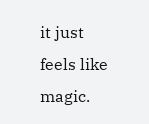it just feels like magic.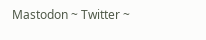Mastodon ~ Twitter ~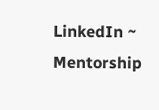LinkedIn ~ Mentorship